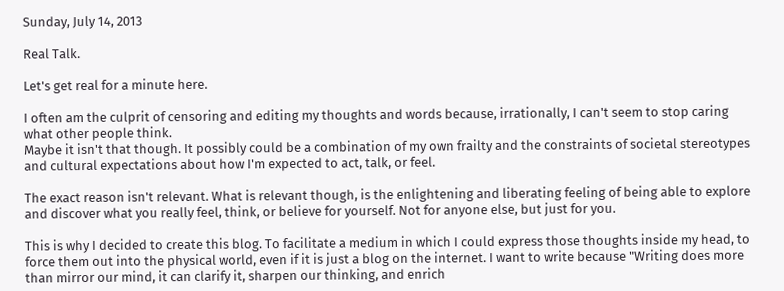Sunday, July 14, 2013

Real Talk.

Let's get real for a minute here.

I often am the culprit of censoring and editing my thoughts and words because, irrationally, I can't seem to stop caring what other people think.
Maybe it isn't that though. It possibly could be a combination of my own frailty and the constraints of societal stereotypes and cultural expectations about how I'm expected to act, talk, or feel.

The exact reason isn't relevant. What is relevant though, is the enlightening and liberating feeling of being able to explore and discover what you really feel, think, or believe for yourself. Not for anyone else, but just for you.

This is why I decided to create this blog. To facilitate a medium in which I could express those thoughts inside my head, to force them out into the physical world, even if it is just a blog on the internet. I want to write because "Writing does more than mirror our mind, it can clarify it, sharpen our thinking, and enrich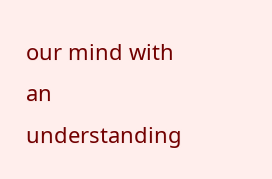our mind with an understanding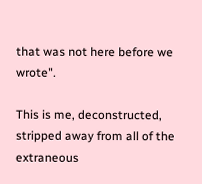that was not here before we wrote".

This is me, deconstructed, stripped away from all of the extraneous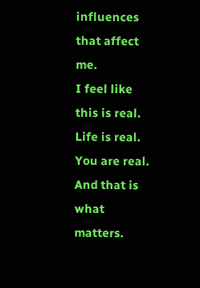influences that affect me.
I feel like this is real. Life is real. You are real.
And that is what matters.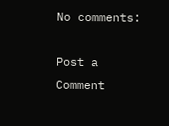No comments:

Post a Comment